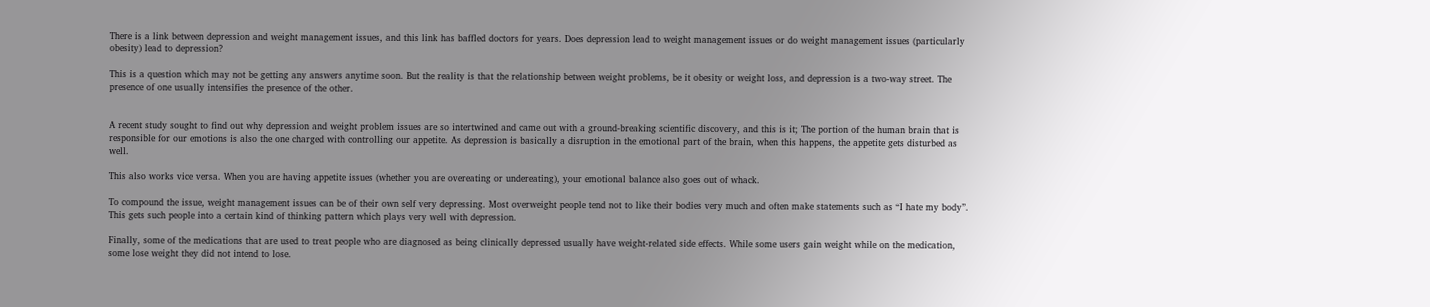There is a link between depression and weight management issues, and this link has baffled doctors for years. Does depression lead to weight management issues or do weight management issues (particularly obesity) lead to depression?

This is a question which may not be getting any answers anytime soon. But the reality is that the relationship between weight problems, be it obesity or weight loss, and depression is a two-way street. The presence of one usually intensifies the presence of the other.


A recent study sought to find out why depression and weight problem issues are so intertwined and came out with a ground-breaking scientific discovery, and this is it; The portion of the human brain that is responsible for our emotions is also the one charged with controlling our appetite. As depression is basically a disruption in the emotional part of the brain, when this happens, the appetite gets disturbed as well.

This also works vice versa. When you are having appetite issues (whether you are overeating or undereating), your emotional balance also goes out of whack.

To compound the issue, weight management issues can be of their own self very depressing. Most overweight people tend not to like their bodies very much and often make statements such as “I hate my body”. This gets such people into a certain kind of thinking pattern which plays very well with depression.

Finally, some of the medications that are used to treat people who are diagnosed as being clinically depressed usually have weight-related side effects. While some users gain weight while on the medication, some lose weight they did not intend to lose.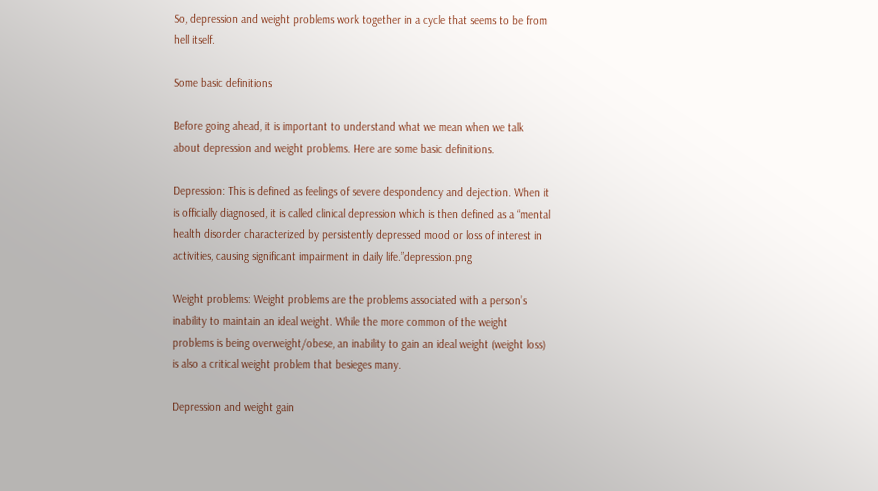So, depression and weight problems work together in a cycle that seems to be from hell itself.

Some basic definitions

Before going ahead, it is important to understand what we mean when we talk about depression and weight problems. Here are some basic definitions.

Depression: This is defined as feelings of severe despondency and dejection. When it is officially diagnosed, it is called clinical depression which is then defined as a “mental health disorder characterized by persistently depressed mood or loss of interest in activities, causing significant impairment in daily life.”depression.png

Weight problems: Weight problems are the problems associated with a person’s inability to maintain an ideal weight. While the more common of the weight problems is being overweight/obese, an inability to gain an ideal weight (weight loss) is also a critical weight problem that besieges many.

Depression and weight gain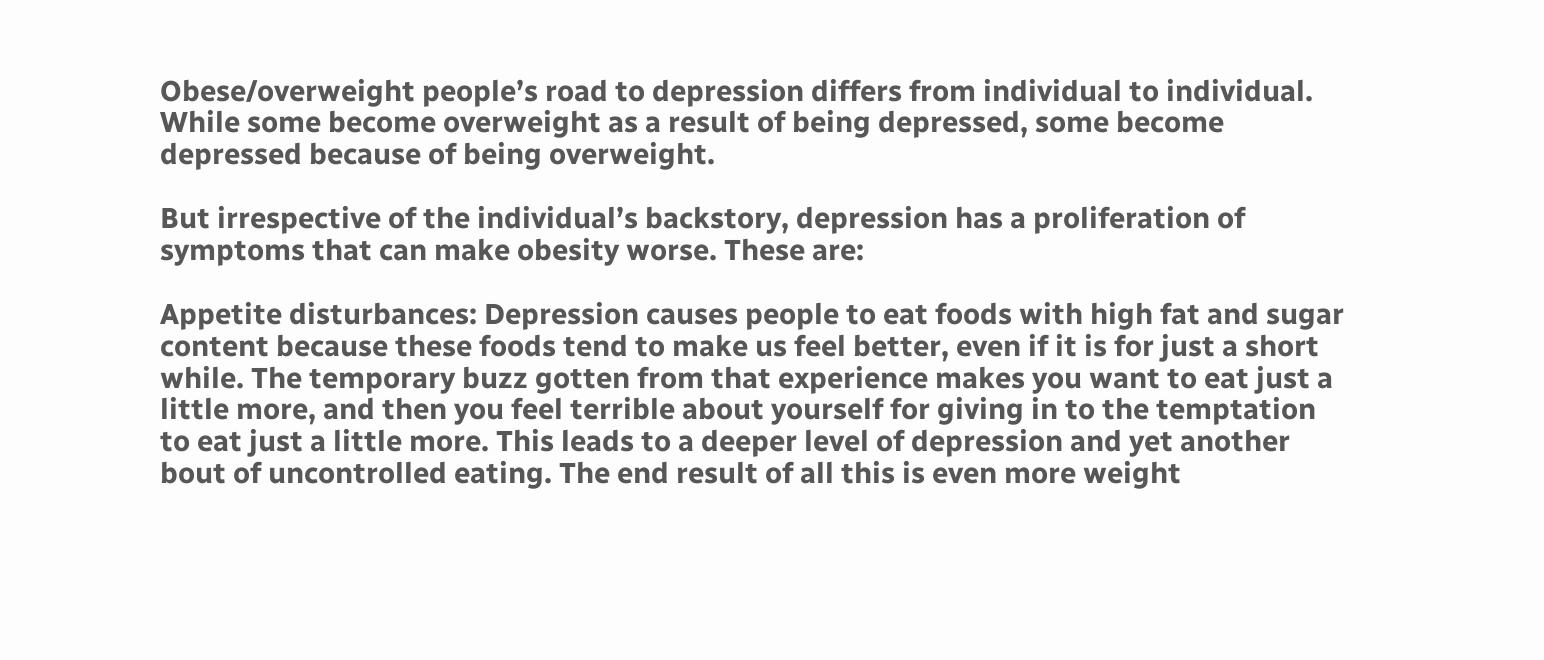Obese/overweight people’s road to depression differs from individual to individual. While some become overweight as a result of being depressed, some become depressed because of being overweight.

But irrespective of the individual’s backstory, depression has a proliferation of symptoms that can make obesity worse. These are:

Appetite disturbances: Depression causes people to eat foods with high fat and sugar content because these foods tend to make us feel better, even if it is for just a short while. The temporary buzz gotten from that experience makes you want to eat just a little more, and then you feel terrible about yourself for giving in to the temptation to eat just a little more. This leads to a deeper level of depression and yet another bout of uncontrolled eating. The end result of all this is even more weight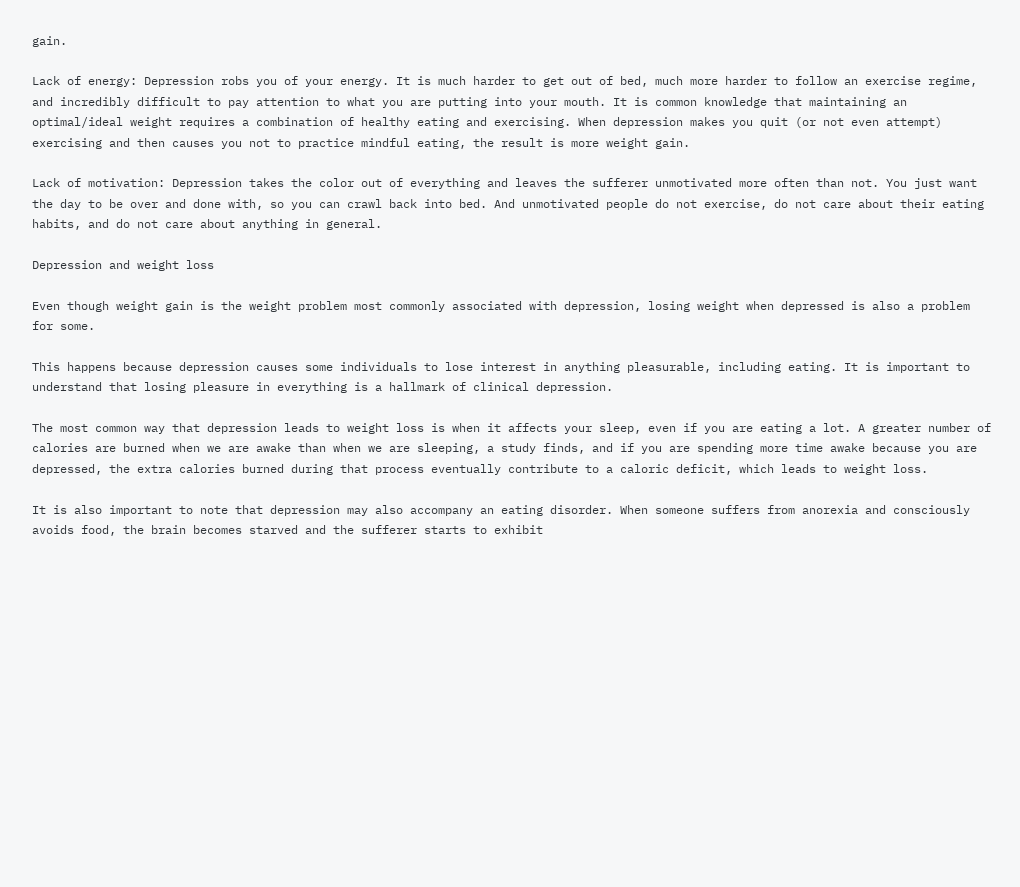gain.

Lack of energy: Depression robs you of your energy. It is much harder to get out of bed, much more harder to follow an exercise regime, and incredibly difficult to pay attention to what you are putting into your mouth. It is common knowledge that maintaining an optimal/ideal weight requires a combination of healthy eating and exercising. When depression makes you quit (or not even attempt) exercising and then causes you not to practice mindful eating, the result is more weight gain.

Lack of motivation: Depression takes the color out of everything and leaves the sufferer unmotivated more often than not. You just want the day to be over and done with, so you can crawl back into bed. And unmotivated people do not exercise, do not care about their eating habits, and do not care about anything in general.

Depression and weight loss

Even though weight gain is the weight problem most commonly associated with depression, losing weight when depressed is also a problem for some.

This happens because depression causes some individuals to lose interest in anything pleasurable, including eating. It is important to understand that losing pleasure in everything is a hallmark of clinical depression.

The most common way that depression leads to weight loss is when it affects your sleep, even if you are eating a lot. A greater number of calories are burned when we are awake than when we are sleeping, a study finds, and if you are spending more time awake because you are depressed, the extra calories burned during that process eventually contribute to a caloric deficit, which leads to weight loss.

It is also important to note that depression may also accompany an eating disorder. When someone suffers from anorexia and consciously avoids food, the brain becomes starved and the sufferer starts to exhibit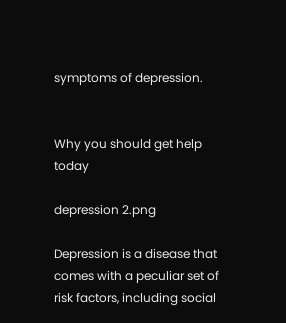symptoms of depression.


Why you should get help today

depression 2.png

Depression is a disease that comes with a peculiar set of risk factors, including social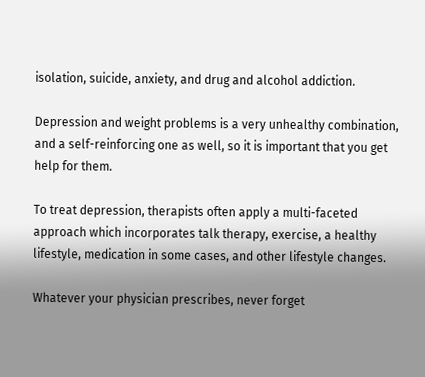isolation, suicide, anxiety, and drug and alcohol addiction.

Depression and weight problems is a very unhealthy combination, and a self-reinforcing one as well, so it is important that you get help for them.

To treat depression, therapists often apply a multi-faceted approach which incorporates talk therapy, exercise, a healthy lifestyle, medication in some cases, and other lifestyle changes.

Whatever your physician prescribes, never forget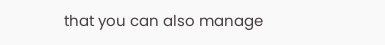that you can also manage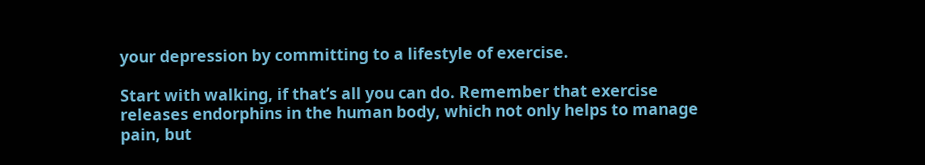your depression by committing to a lifestyle of exercise.

Start with walking, if that’s all you can do. Remember that exercise releases endorphins in the human body, which not only helps to manage pain, but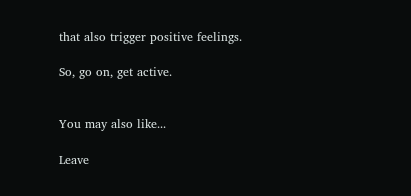that also trigger positive feelings.

So, go on, get active.


You may also like...

Leave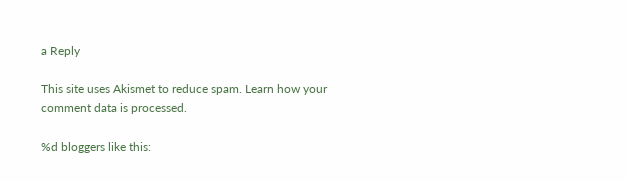a Reply

This site uses Akismet to reduce spam. Learn how your comment data is processed.

%d bloggers like this: